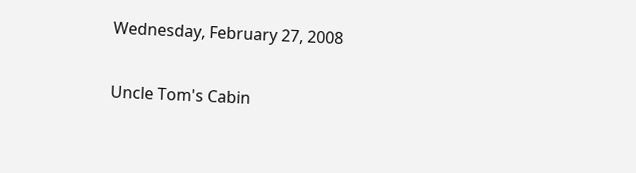Wednesday, February 27, 2008

Uncle Tom's Cabin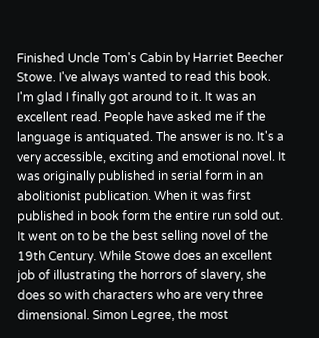Finished Uncle Tom's Cabin by Harriet Beecher Stowe. I've always wanted to read this book. I'm glad I finally got around to it. It was an excellent read. People have asked me if the language is antiquated. The answer is no. It's a very accessible, exciting and emotional novel. It was originally published in serial form in an abolitionist publication. When it was first published in book form the entire run sold out. It went on to be the best selling novel of the 19th Century. While Stowe does an excellent job of illustrating the horrors of slavery, she does so with characters who are very three dimensional. Simon Legree, the most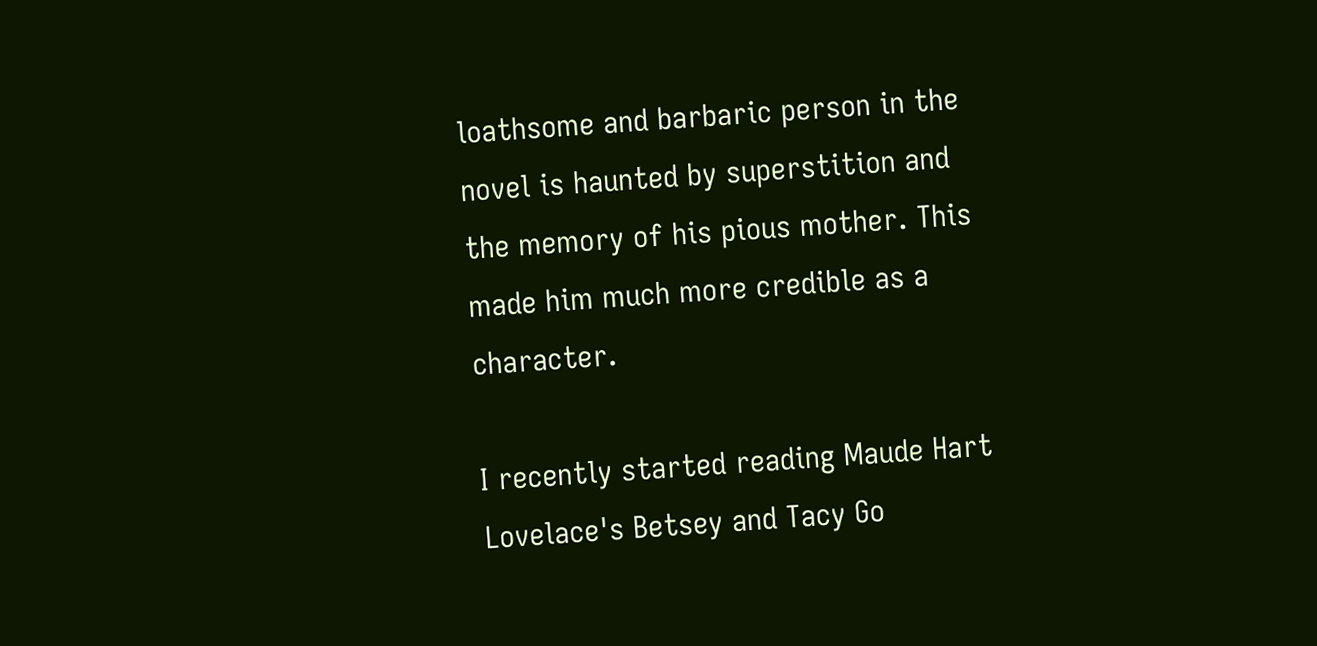loathsome and barbaric person in the novel is haunted by superstition and the memory of his pious mother. This made him much more credible as a character.

I recently started reading Maude Hart Lovelace's Betsey and Tacy Go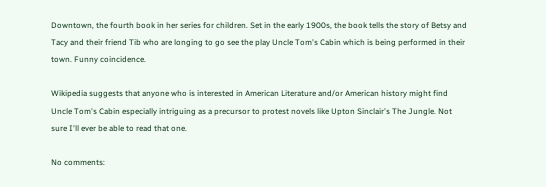Downtown, the fourth book in her series for children. Set in the early 1900s, the book tells the story of Betsy and Tacy and their friend Tib who are longing to go see the play Uncle Tom's Cabin which is being performed in their town. Funny coincidence.

Wikipedia suggests that anyone who is interested in American Literature and/or American history might find Uncle Tom's Cabin especially intriguing as a precursor to protest novels like Upton Sinclair's The Jungle. Not sure I'll ever be able to read that one.

No comments: